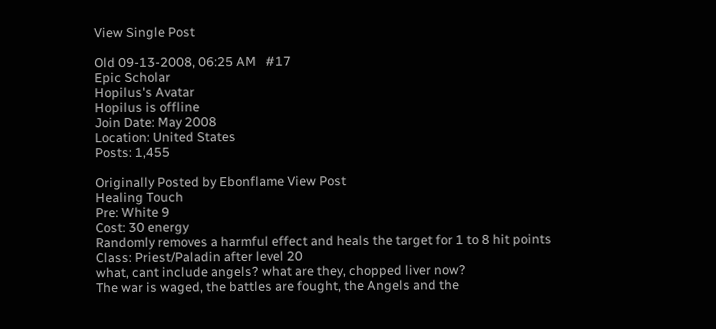View Single Post

Old 09-13-2008, 06:25 AM   #17
Epic Scholar
Hopilus's Avatar
Hopilus is offline
Join Date: May 2008
Location: United States
Posts: 1,455

Originally Posted by Ebonflame View Post
Healing Touch
Pre: White 9
Cost: 30 energy
Randomly removes a harmful effect and heals the target for 1 to 8 hit points
Class: Priest/Paladin after level 20
what, cant include angels? what are they, chopped liver now?
The war is waged, the battles are fought, the Angels and the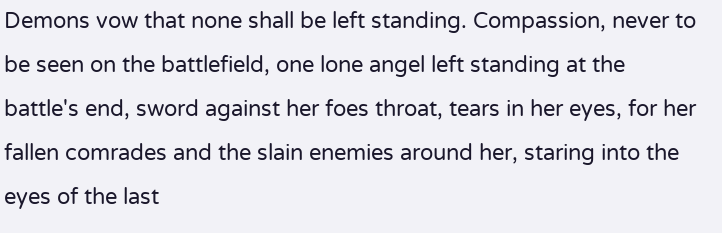Demons vow that none shall be left standing. Compassion, never to be seen on the battlefield, one lone angel left standing at the battle's end, sword against her foes throat, tears in her eyes, for her fallen comrades and the slain enemies around her, staring into the eyes of the last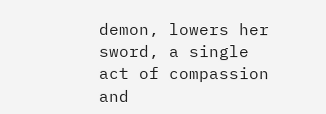demon, lowers her sword, a single act of compassion and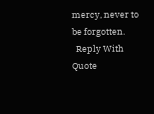mercy, never to be forgotten.
  Reply With Quote